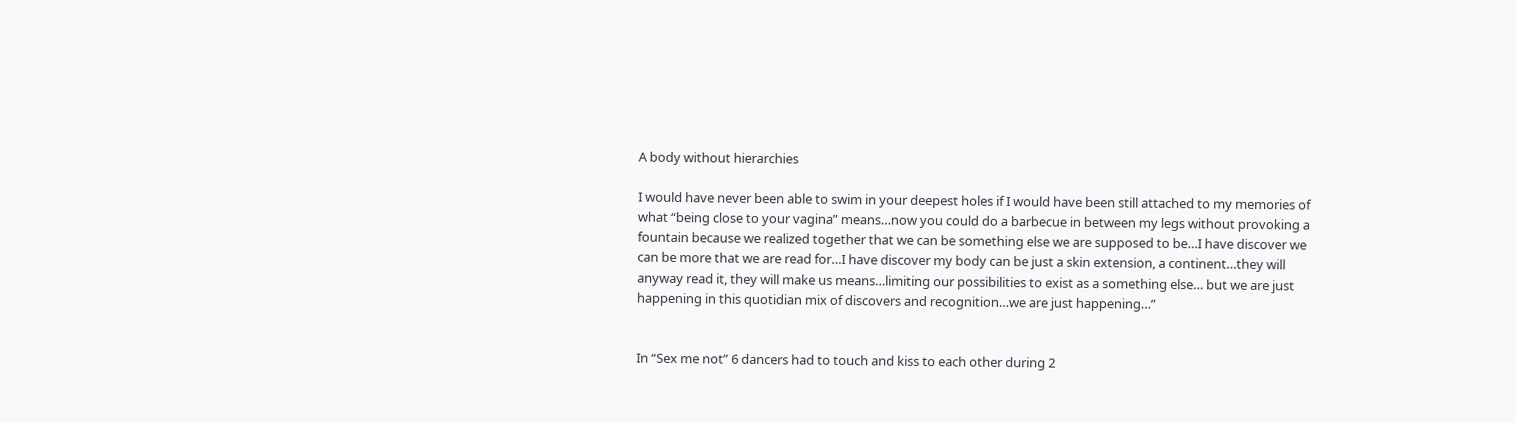A body without hierarchies

I would have never been able to swim in your deepest holes if I would have been still attached to my memories of what “being close to your vagina” means…now you could do a barbecue in between my legs without provoking a fountain because we realized together that we can be something else we are supposed to be…I have discover we can be more that we are read for…I have discover my body can be just a skin extension, a continent…they will anyway read it, they will make us means…limiting our possibilities to exist as a something else… but we are just happening in this quotidian mix of discovers and recognition…we are just happening…”


In “Sex me not” 6 dancers had to touch and kiss to each other during 2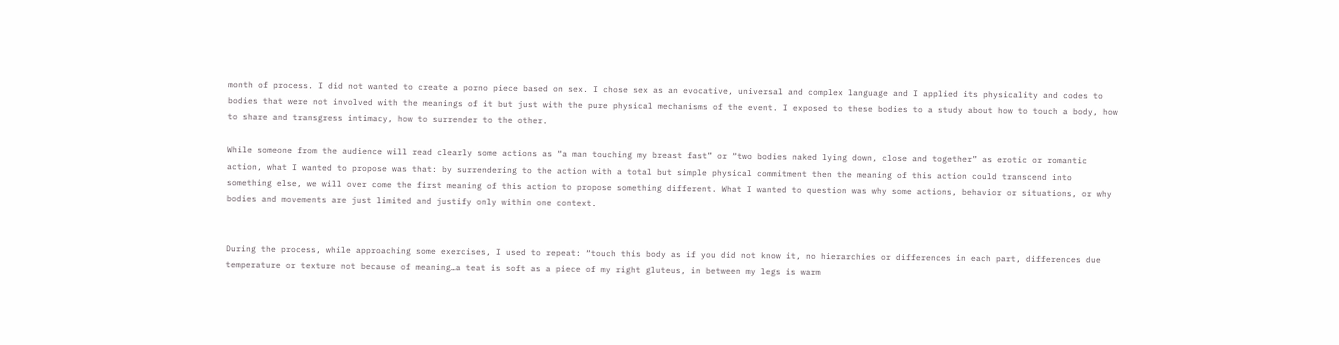month of process. I did not wanted to create a porno piece based on sex. I chose sex as an evocative, universal and complex language and I applied its physicality and codes to bodies that were not involved with the meanings of it but just with the pure physical mechanisms of the event. I exposed to these bodies to a study about how to touch a body, how to share and transgress intimacy, how to surrender to the other.

While someone from the audience will read clearly some actions as “a man touching my breast fast” or “two bodies naked lying down, close and together” as erotic or romantic action, what I wanted to propose was that: by surrendering to the action with a total but simple physical commitment then the meaning of this action could transcend into something else, we will over come the first meaning of this action to propose something different. What I wanted to question was why some actions, behavior or situations, or why bodies and movements are just limited and justify only within one context.


During the process, while approaching some exercises, I used to repeat: “touch this body as if you did not know it, no hierarchies or differences in each part, differences due temperature or texture not because of meaning…a teat is soft as a piece of my right gluteus, in between my legs is warm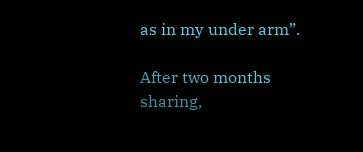as in my under arm”.

After two months sharing,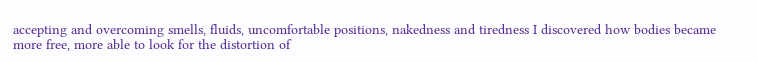accepting and overcoming smells, fluids, uncomfortable positions, nakedness and tiredness I discovered how bodies became more free, more able to look for the distortion of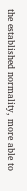the established normality, more able to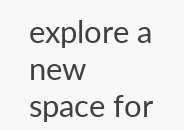explore a new space for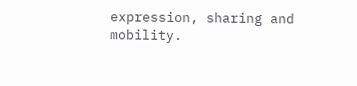expression, sharing and mobility.